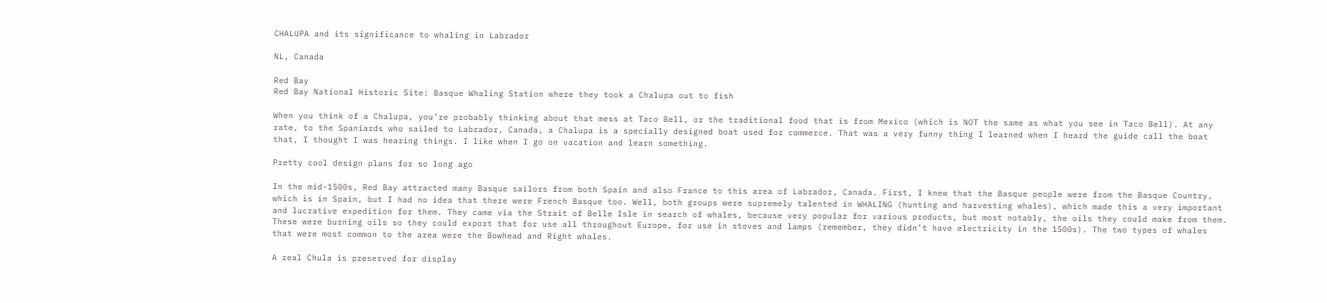CHALUPA and its significance to whaling in Labrador

NL, Canada

Red Bay
Red Bay National Historic Site: Basque Whaling Station where they took a Chalupa out to fish

When you think of a Chalupa, you’re probably thinking about that mess at Taco Bell, or the traditional food that is from Mexico (which is NOT the same as what you see in Taco Bell). At any rate, to the Spaniards who sailed to Labrador, Canada, a Chalupa is a specially designed boat used for commerce. That was a very funny thing I learned when I heard the guide call the boat that, I thought I was hearing things. I like when I go on vacation and learn something.

Pretty cool design plans for so long ago

In the mid-1500s, Red Bay attracted many Basque sailors from both Spain and also France to this area of Labrador, Canada. First, I knew that the Basque people were from the Basque Country, which is in Spain, but I had no idea that there were French Basque too. Well, both groups were supremely talented in WHALING (hunting and harvesting whales), which made this a very important and lucrative expedition for them. They came via the Strait of Belle Isle in search of whales, because very popular for various products, but most notably, the oils they could make from them. These were burning oils so they could export that for use all throughout Europe, for use in stoves and lamps (remember, they didn’t have electricity in the 1500s). The two types of whales that were most common to the area were the Bowhead and Right whales.

A real Chula is preserved for display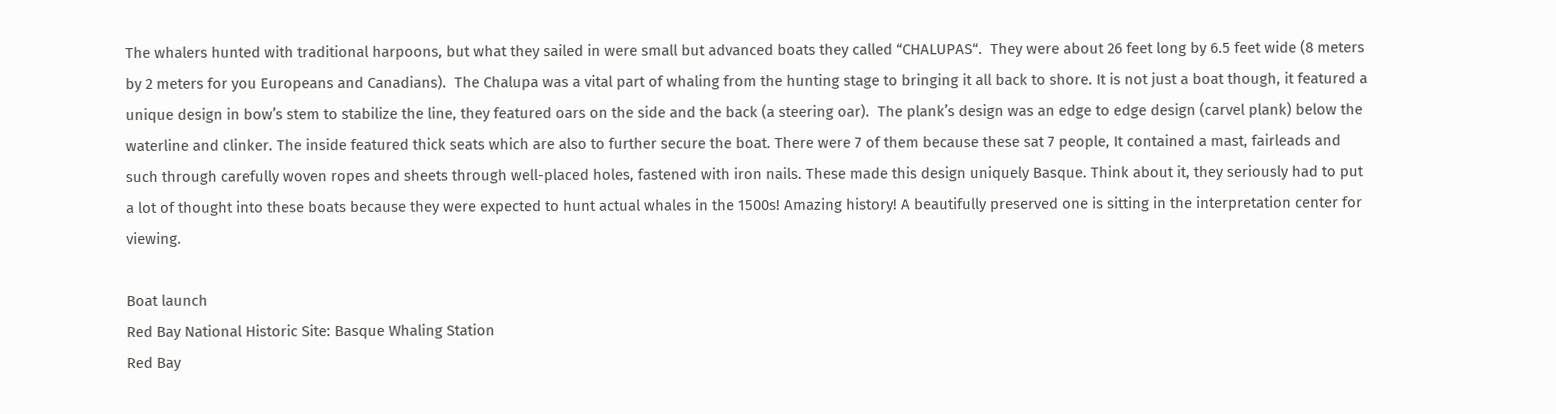The whalers hunted with traditional harpoons, but what they sailed in were small but advanced boats they called “CHALUPAS“.  They were about 26 feet long by 6.5 feet wide (8 meters by 2 meters for you Europeans and Canadians).  The Chalupa was a vital part of whaling from the hunting stage to bringing it all back to shore. It is not just a boat though, it featured a unique design in bow’s stem to stabilize the line, they featured oars on the side and the back (a steering oar).  The plank’s design was an edge to edge design (carvel plank) below the waterline and clinker. The inside featured thick seats which are also to further secure the boat. There were 7 of them because these sat 7 people, It contained a mast, fairleads and such through carefully woven ropes and sheets through well-placed holes, fastened with iron nails. These made this design uniquely Basque. Think about it, they seriously had to put a lot of thought into these boats because they were expected to hunt actual whales in the 1500s! Amazing history! A beautifully preserved one is sitting in the interpretation center for viewing.

Boat launch
Red Bay National Historic Site: Basque Whaling Station
Red Bay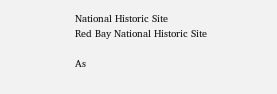National Historic Site
Red Bay National Historic Site

As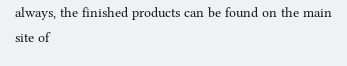always, the finished products can be found on the main site of